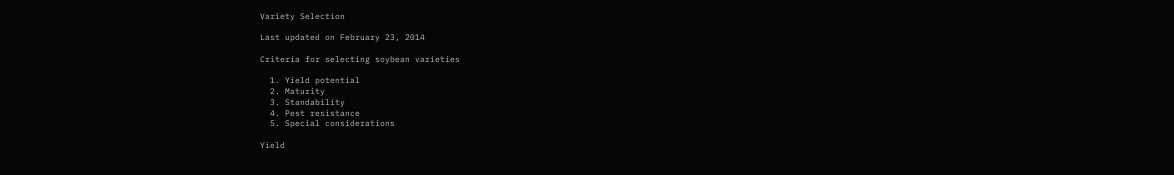Variety Selection

Last updated on February 23, 2014

Criteria for selecting soybean varieties

  1. Yield potential
  2. Maturity
  3. Standability
  4. Pest resistance
  5. Special considerations

Yield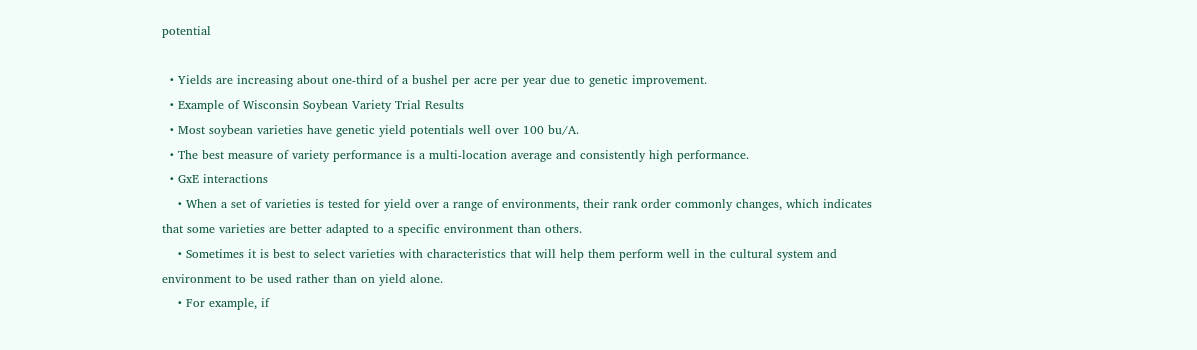potential

  • Yields are increasing about one-third of a bushel per acre per year due to genetic improvement.
  • Example of Wisconsin Soybean Variety Trial Results
  • Most soybean varieties have genetic yield potentials well over 100 bu/A.
  • The best measure of variety performance is a multi-location average and consistently high performance.
  • GxE interactions
    • When a set of varieties is tested for yield over a range of environments, their rank order commonly changes, which indicates that some varieties are better adapted to a specific environment than others.
    • Sometimes it is best to select varieties with characteristics that will help them perform well in the cultural system and environment to be used rather than on yield alone.
    • For example, if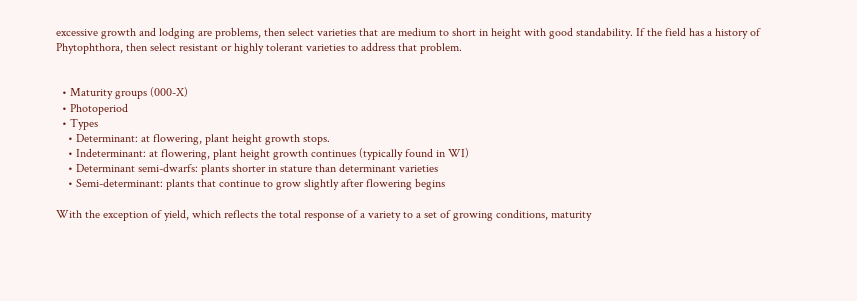excessive growth and lodging are problems, then select varieties that are medium to short in height with good standability. If the field has a history of Phytophthora, then select resistant or highly tolerant varieties to address that problem.


  • Maturity groups (000-X)
  • Photoperiod
  • Types
    • Determinant: at flowering, plant height growth stops.
    • Indeterminant: at flowering, plant height growth continues (typically found in WI)
    • Determinant semi-dwarfs: plants shorter in stature than determinant varieties
    • Semi-determinant: plants that continue to grow slightly after flowering begins

With the exception of yield, which reflects the total response of a variety to a set of growing conditions, maturity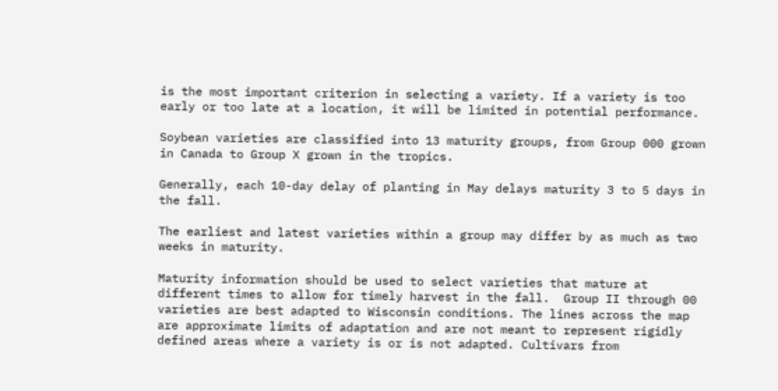is the most important criterion in selecting a variety. If a variety is too early or too late at a location, it will be limited in potential performance.

Soybean varieties are classified into 13 maturity groups, from Group 000 grown in Canada to Group X grown in the tropics.

Generally, each 10-day delay of planting in May delays maturity 3 to 5 days in the fall.

The earliest and latest varieties within a group may differ by as much as two weeks in maturity.

Maturity information should be used to select varieties that mature at different times to allow for timely harvest in the fall.  Group II through 00 varieties are best adapted to Wisconsin conditions. The lines across the map are approximate limits of adaptation and are not meant to represent rigidly defined areas where a variety is or is not adapted. Cultivars from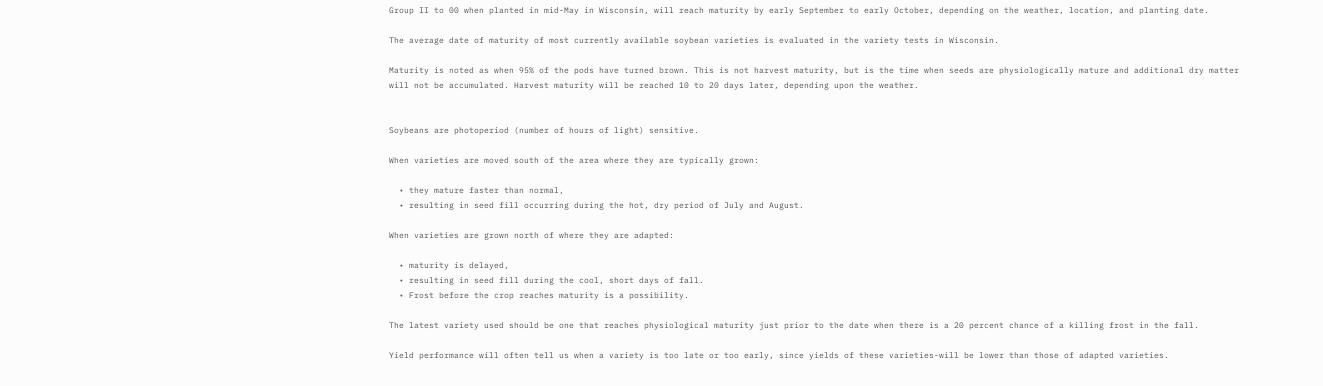Group II to 00 when planted in mid-May in Wisconsin, will reach maturity by early September to early October, depending on the weather, location, and planting date.

The average date of maturity of most currently available soybean varieties is evaluated in the variety tests in Wisconsin.

Maturity is noted as when 95% of the pods have turned brown. This is not harvest maturity, but is the time when seeds are physiologically mature and additional dry matter will not be accumulated. Harvest maturity will be reached 10 to 20 days later, depending upon the weather.


Soybeans are photoperiod (number of hours of light) sensitive.

When varieties are moved south of the area where they are typically grown:

  • they mature faster than normal,
  • resulting in seed fill occurring during the hot, dry period of July and August.

When varieties are grown north of where they are adapted:

  • maturity is delayed,
  • resulting in seed fill during the cool, short days of fall.
  • Frost before the crop reaches maturity is a possibility.

The latest variety used should be one that reaches physiological maturity just prior to the date when there is a 20 percent chance of a killing frost in the fall.

Yield performance will often tell us when a variety is too late or too early, since yields of these varieties-will be lower than those of adapted varieties.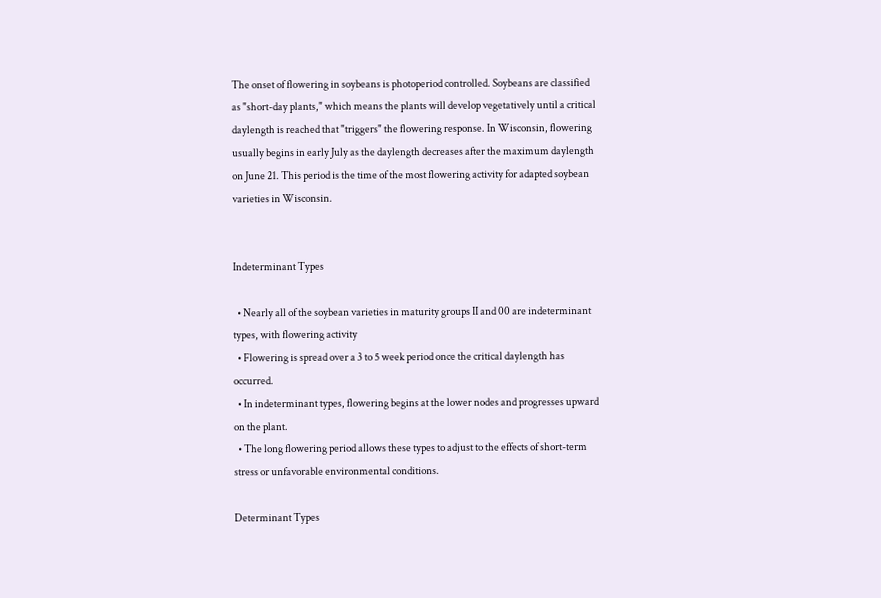The onset of flowering in soybeans is photoperiod controlled. Soybeans are classified as "short-day plants," which means the plants will develop vegetatively until a critical daylength is reached that "triggers" the flowering response. In Wisconsin, flowering usually begins in early July as the daylength decreases after the maximum daylength on June 21. This period is the time of the most flowering activity for adapted soybean varieties in Wisconsin.


Indeterminant Types

  • Nearly all of the soybean varieties in maturity groups II and 00 are indeterminant types, with flowering activity
  • Flowering is spread over a 3 to 5 week period once the critical daylength has occurred.
  • In indeterminant types, flowering begins at the lower nodes and progresses upward on the plant.
  • The long flowering period allows these types to adjust to the effects of short-term stress or unfavorable environmental conditions.

Determinant Types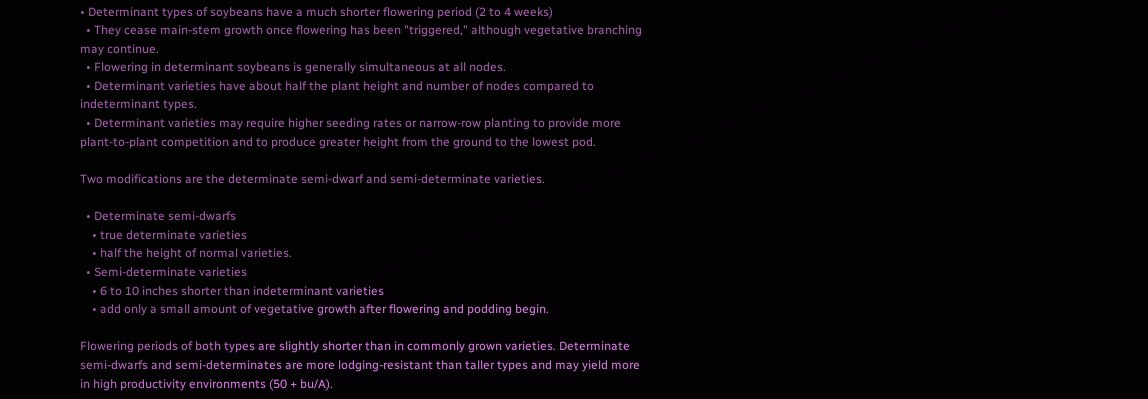• Determinant types of soybeans have a much shorter flowering period (2 to 4 weeks)
  • They cease main-stem growth once flowering has been "triggered," although vegetative branching may continue.
  • Flowering in determinant soybeans is generally simultaneous at all nodes.
  • Determinant varieties have about half the plant height and number of nodes compared to indeterminant types.
  • Determinant varieties may require higher seeding rates or narrow-row planting to provide more plant-to-plant competition and to produce greater height from the ground to the lowest pod.

Two modifications are the determinate semi-dwarf and semi-determinate varieties.

  • Determinate semi-dwarfs
    • true determinate varieties
    • half the height of normal varieties.
  • Semi-determinate varieties
    • 6 to 10 inches shorter than indeterminant varieties
    • add only a small amount of vegetative growth after flowering and podding begin.

Flowering periods of both types are slightly shorter than in commonly grown varieties. Determinate semi-dwarfs and semi-determinates are more lodging-resistant than taller types and may yield more in high productivity environments (50 + bu/A).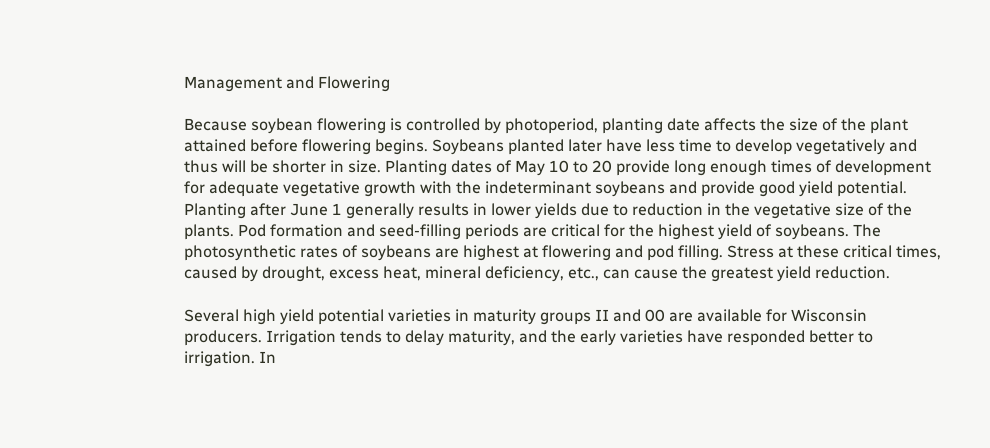Management and Flowering

Because soybean flowering is controlled by photoperiod, planting date affects the size of the plant attained before flowering begins. Soybeans planted later have less time to develop vegetatively and thus will be shorter in size. Planting dates of May 10 to 20 provide long enough times of development for adequate vegetative growth with the indeterminant soybeans and provide good yield potential. Planting after June 1 generally results in lower yields due to reduction in the vegetative size of the plants. Pod formation and seed-filling periods are critical for the highest yield of soybeans. The photosynthetic rates of soybeans are highest at flowering and pod filling. Stress at these critical times, caused by drought, excess heat, mineral deficiency, etc., can cause the greatest yield reduction.

Several high yield potential varieties in maturity groups II and 00 are available for Wisconsin producers. Irrigation tends to delay maturity, and the early varieties have responded better to irrigation. In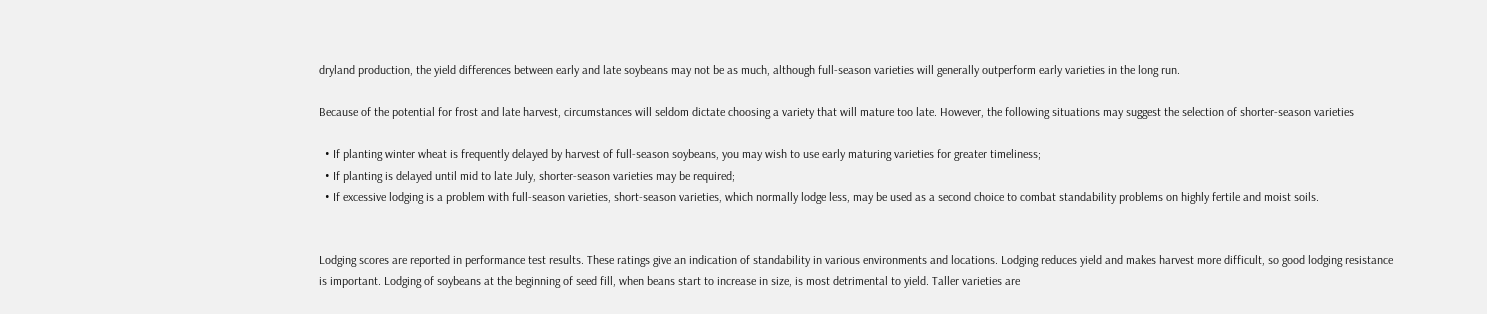dryland production, the yield differences between early and late soybeans may not be as much, although full-season varieties will generally outperform early varieties in the long run.

Because of the potential for frost and late harvest, circumstances will seldom dictate choosing a variety that will mature too late. However, the following situations may suggest the selection of shorter-season varieties

  • If planting winter wheat is frequently delayed by harvest of full-season soybeans, you may wish to use early maturing varieties for greater timeliness;
  • If planting is delayed until mid to late July, shorter-season varieties may be required;
  • If excessive lodging is a problem with full-season varieties, short-season varieties, which normally lodge less, may be used as a second choice to combat standability problems on highly fertile and moist soils.


Lodging scores are reported in performance test results. These ratings give an indication of standability in various environments and locations. Lodging reduces yield and makes harvest more difficult, so good lodging resistance is important. Lodging of soybeans at the beginning of seed fill, when beans start to increase in size, is most detrimental to yield. Taller varieties are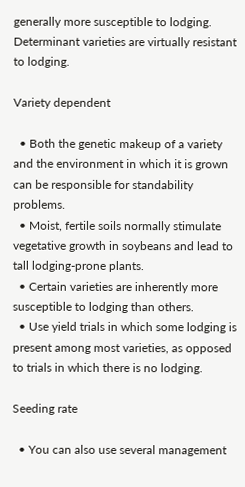generally more susceptible to lodging. Determinant varieties are virtually resistant to lodging.

Variety dependent

  • Both the genetic makeup of a variety and the environment in which it is grown can be responsible for standability problems.
  • Moist, fertile soils normally stimulate vegetative growth in soybeans and lead to tall lodging-prone plants.
  • Certain varieties are inherently more susceptible to lodging than others.
  • Use yield trials in which some lodging is present among most varieties, as opposed to trials in which there is no lodging.

Seeding rate

  • You can also use several management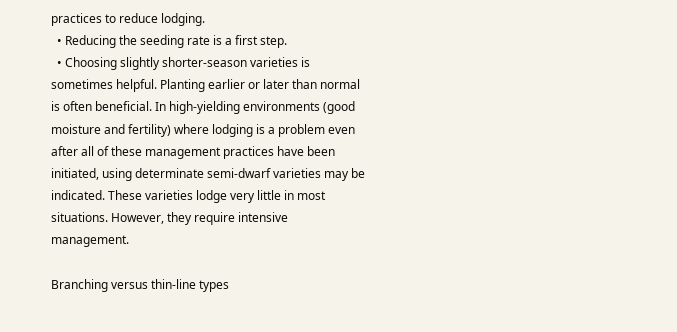practices to reduce lodging.
  • Reducing the seeding rate is a first step.
  • Choosing slightly shorter-season varieties is sometimes helpful. Planting earlier or later than normal is often beneficial. In high-yielding environments (good moisture and fertility) where lodging is a problem even after all of these management practices have been initiated, using determinate semi-dwarf varieties may be indicated. These varieties lodge very little in most situations. However, they require intensive management.

Branching versus thin-line types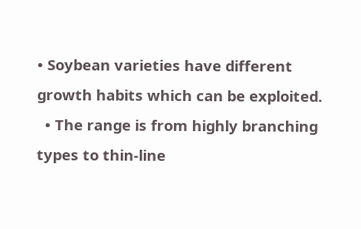• Soybean varieties have different growth habits which can be exploited.
  • The range is from highly branching types to thin-line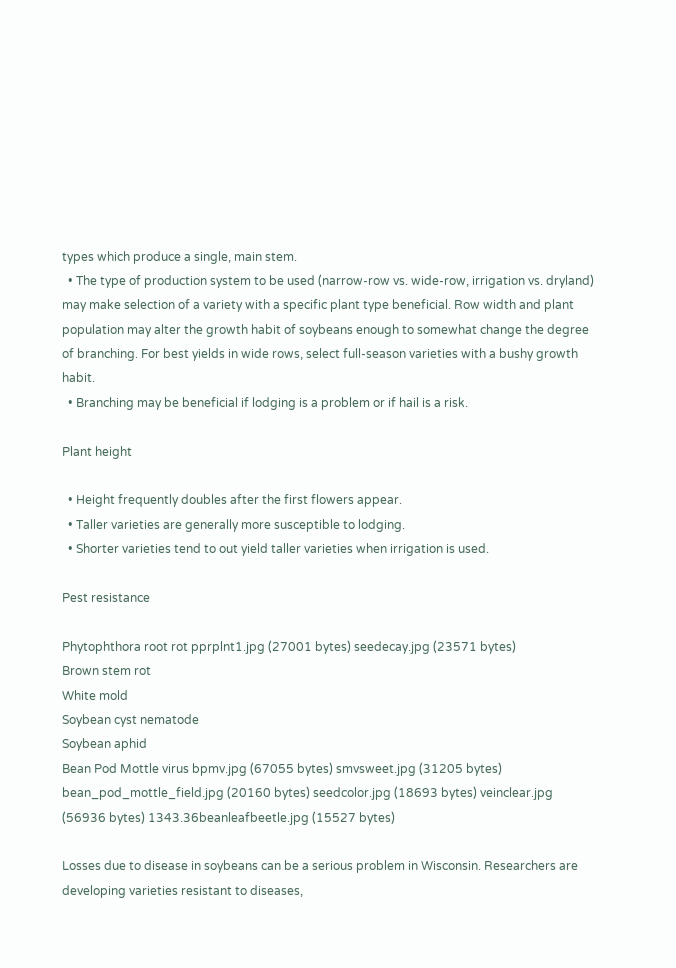types which produce a single, main stem.
  • The type of production system to be used (narrow-row vs. wide-row, irrigation vs. dryland) may make selection of a variety with a specific plant type beneficial. Row width and plant population may alter the growth habit of soybeans enough to somewhat change the degree of branching. For best yields in wide rows, select full-season varieties with a bushy growth habit.
  • Branching may be beneficial if lodging is a problem or if hail is a risk.

Plant height

  • Height frequently doubles after the first flowers appear.
  • Taller varieties are generally more susceptible to lodging.
  • Shorter varieties tend to out yield taller varieties when irrigation is used.

Pest resistance

Phytophthora root rot pprplnt1.jpg (27001 bytes) seedecay.jpg (23571 bytes)
Brown stem rot
White mold
Soybean cyst nematode
Soybean aphid
Bean Pod Mottle virus bpmv.jpg (67055 bytes) smvsweet.jpg (31205 bytes) bean_pod_mottle_field.jpg (20160 bytes) seedcolor.jpg (18693 bytes) veinclear.jpg (56936 bytes) 1343.36beanleafbeetle.jpg (15527 bytes)

Losses due to disease in soybeans can be a serious problem in Wisconsin. Researchers are developing varieties resistant to diseases,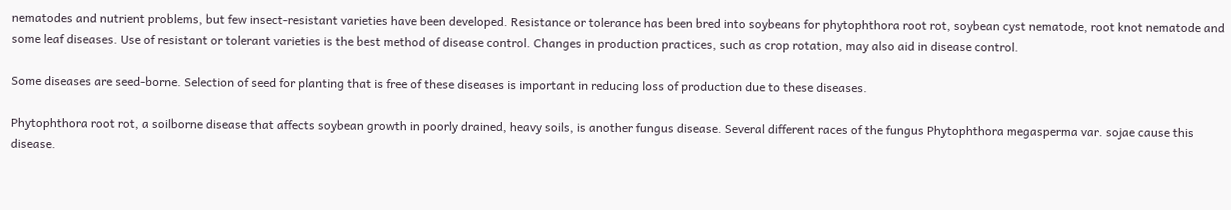nematodes and nutrient problems, but few insect-resistant varieties have been developed. Resistance or tolerance has been bred into soybeans for phytophthora root rot, soybean cyst nematode, root knot nematode and some leaf diseases. Use of resistant or tolerant varieties is the best method of disease control. Changes in production practices, such as crop rotation, may also aid in disease control.

Some diseases are seed-borne. Selection of seed for planting that is free of these diseases is important in reducing loss of production due to these diseases.

Phytophthora root rot, a soilborne disease that affects soybean growth in poorly drained, heavy soils, is another fungus disease. Several different races of the fungus Phytophthora megasperma var. sojae cause this disease.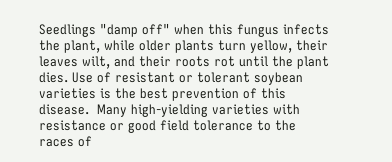Seedlings "damp off" when this fungus infects the plant, while older plants turn yellow, their leaves wilt, and their roots rot until the plant dies. Use of resistant or tolerant soybean varieties is the best prevention of this disease.  Many high-yielding varieties with resistance or good field tolerance to the races of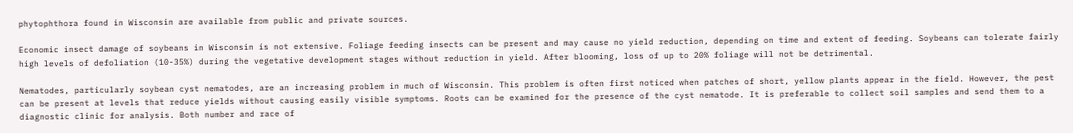phytophthora found in Wisconsin are available from public and private sources.

Economic insect damage of soybeans in Wisconsin is not extensive. Foliage feeding insects can be present and may cause no yield reduction, depending on time and extent of feeding. Soybeans can tolerate fairly high levels of defoliation (10-35%) during the vegetative development stages without reduction in yield. After blooming, loss of up to 20% foliage will not be detrimental.

Nematodes, particularly soybean cyst nematodes, are an increasing problem in much of Wisconsin. This problem is often first noticed when patches of short, yellow plants appear in the field. However, the pest can be present at levels that reduce yields without causing easily visible symptoms. Roots can be examined for the presence of the cyst nematode. It is preferable to collect soil samples and send them to a diagnostic clinic for analysis. Both number and race of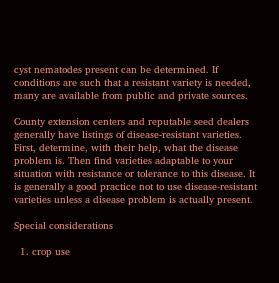cyst nematodes present can be determined. If conditions are such that a resistant variety is needed, many are available from public and private sources.

County extension centers and reputable seed dealers generally have listings of disease-resistant varieties. First, determine, with their help, what the disease problem is. Then find varieties adaptable to your situation with resistance or tolerance to this disease. It is generally a good practice not to use disease-resistant varieties unless a disease problem is actually present.

Special considerations

  1. crop use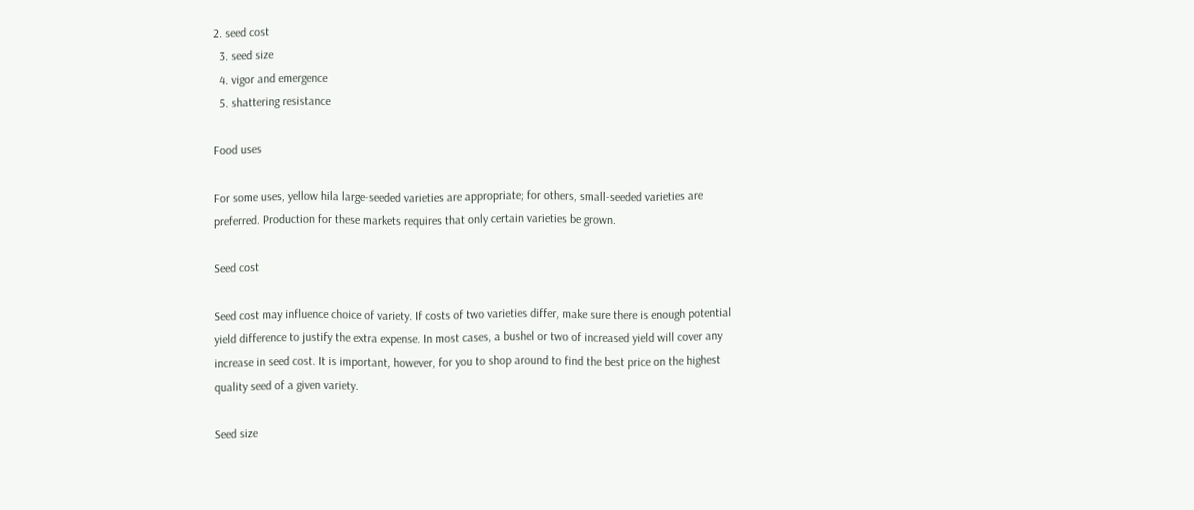2. seed cost
  3. seed size
  4. vigor and emergence
  5. shattering resistance

Food uses

For some uses, yellow hila large-seeded varieties are appropriate; for others, small-seeded varieties are preferred. Production for these markets requires that only certain varieties be grown.

Seed cost

Seed cost may influence choice of variety. If costs of two varieties differ, make sure there is enough potential yield difference to justify the extra expense. In most cases, a bushel or two of increased yield will cover any increase in seed cost. It is important, however, for you to shop around to find the best price on the highest quality seed of a given variety.

Seed size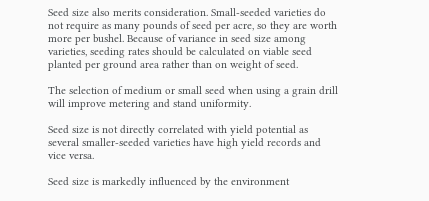Seed size also merits consideration. Small-seeded varieties do not require as many pounds of seed per acre, so they are worth more per bushel. Because of variance in seed size among varieties, seeding rates should be calculated on viable seed planted per ground area rather than on weight of seed.

The selection of medium or small seed when using a grain drill will improve metering and stand uniformity.

Seed size is not directly correlated with yield potential as several smaller-seeded varieties have high yield records and vice versa.

Seed size is markedly influenced by the environment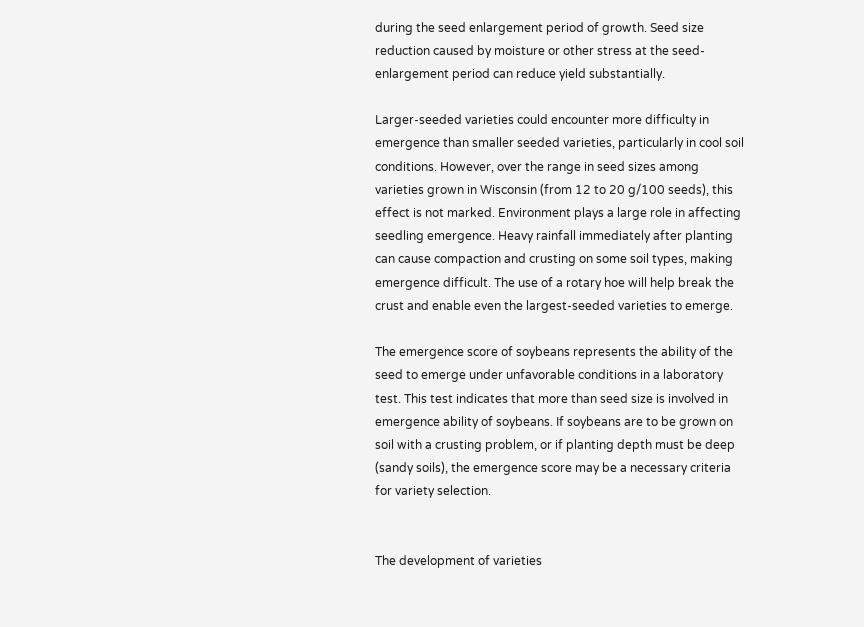during the seed enlargement period of growth. Seed size reduction caused by moisture or other stress at the seed-enlargement period can reduce yield substantially.

Larger-seeded varieties could encounter more difficulty in emergence than smaller seeded varieties, particularly in cool soil conditions. However, over the range in seed sizes among varieties grown in Wisconsin (from 12 to 20 g/100 seeds), this effect is not marked. Environment plays a large role in affecting seedling emergence. Heavy rainfall immediately after planting can cause compaction and crusting on some soil types, making emergence difficult. The use of a rotary hoe will help break the crust and enable even the largest-seeded varieties to emerge.

The emergence score of soybeans represents the ability of the seed to emerge under unfavorable conditions in a laboratory test. This test indicates that more than seed size is involved in emergence ability of soybeans. If soybeans are to be grown on soil with a crusting problem, or if planting depth must be deep (sandy soils), the emergence score may be a necessary criteria for variety selection.


The development of varieties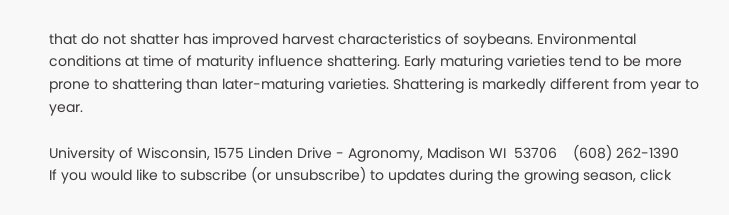that do not shatter has improved harvest characteristics of soybeans. Environmental conditions at time of maturity influence shattering. Early maturing varieties tend to be more prone to shattering than later-maturing varieties. Shattering is markedly different from year to year.

University of Wisconsin, 1575 Linden Drive - Agronomy, Madison WI  53706    (608) 262-1390
If you would like to subscribe (or unsubscribe) to updates during the growing season, click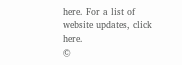here. For a list of website updates, click here.
©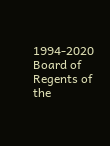1994-2020 Board of Regents of the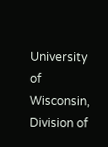University of Wisconsin, Division of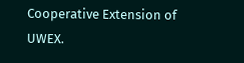Cooperative Extension of UWEX.